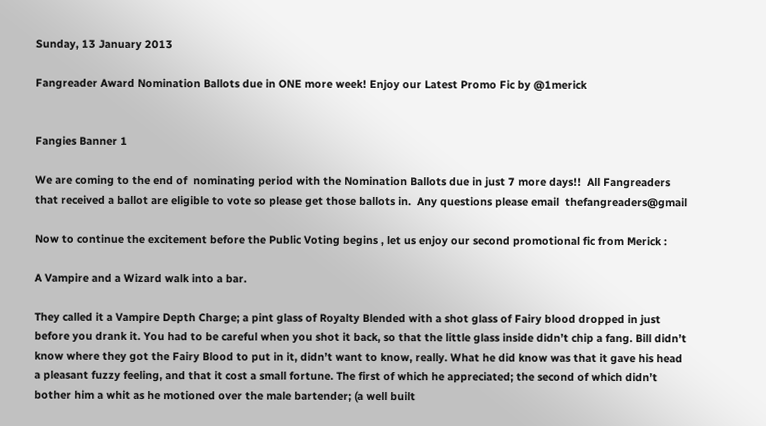Sunday, 13 January 2013

Fangreader Award Nomination Ballots due in ONE more week! Enjoy our Latest Promo Fic by @1merick


Fangies Banner 1

We are coming to the end of  nominating period with the Nomination Ballots due in just 7 more days!!  All Fangreaders that received a ballot are eligible to vote so please get those ballots in.  Any questions please email  thefangreaders@gmail

Now to continue the excitement before the Public Voting begins , let us enjoy our second promotional fic from Merick :

A Vampire and a Wizard walk into a bar.

They called it a Vampire Depth Charge; a pint glass of Royalty Blended with a shot glass of Fairy blood dropped in just before you drank it. You had to be careful when you shot it back, so that the little glass inside didn’t chip a fang. Bill didn’t know where they got the Fairy Blood to put in it, didn’t want to know, really. What he did know was that it gave his head a pleasant fuzzy feeling, and that it cost a small fortune. The first of which he appreciated; the second of which didn’t bother him a whit as he motioned over the male bartender; (a well built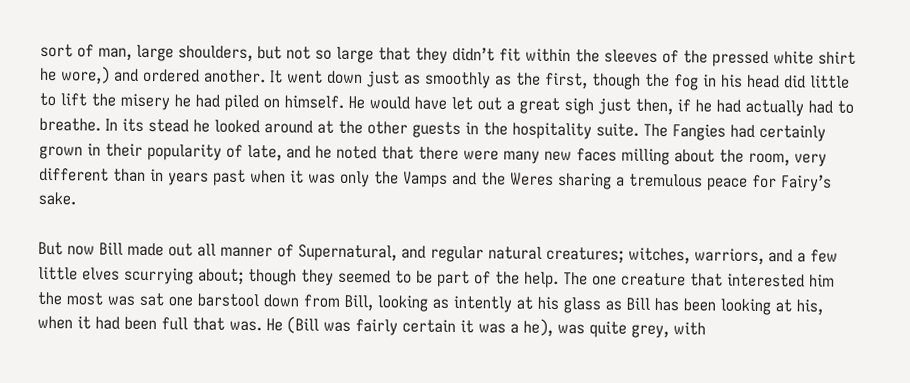sort of man, large shoulders, but not so large that they didn’t fit within the sleeves of the pressed white shirt he wore,) and ordered another. It went down just as smoothly as the first, though the fog in his head did little to lift the misery he had piled on himself. He would have let out a great sigh just then, if he had actually had to breathe. In its stead he looked around at the other guests in the hospitality suite. The Fangies had certainly grown in their popularity of late, and he noted that there were many new faces milling about the room, very different than in years past when it was only the Vamps and the Weres sharing a tremulous peace for Fairy’s sake.

But now Bill made out all manner of Supernatural, and regular natural creatures; witches, warriors, and a few little elves scurrying about; though they seemed to be part of the help. The one creature that interested him the most was sat one barstool down from Bill, looking as intently at his glass as Bill has been looking at his, when it had been full that was. He (Bill was fairly certain it was a he), was quite grey, with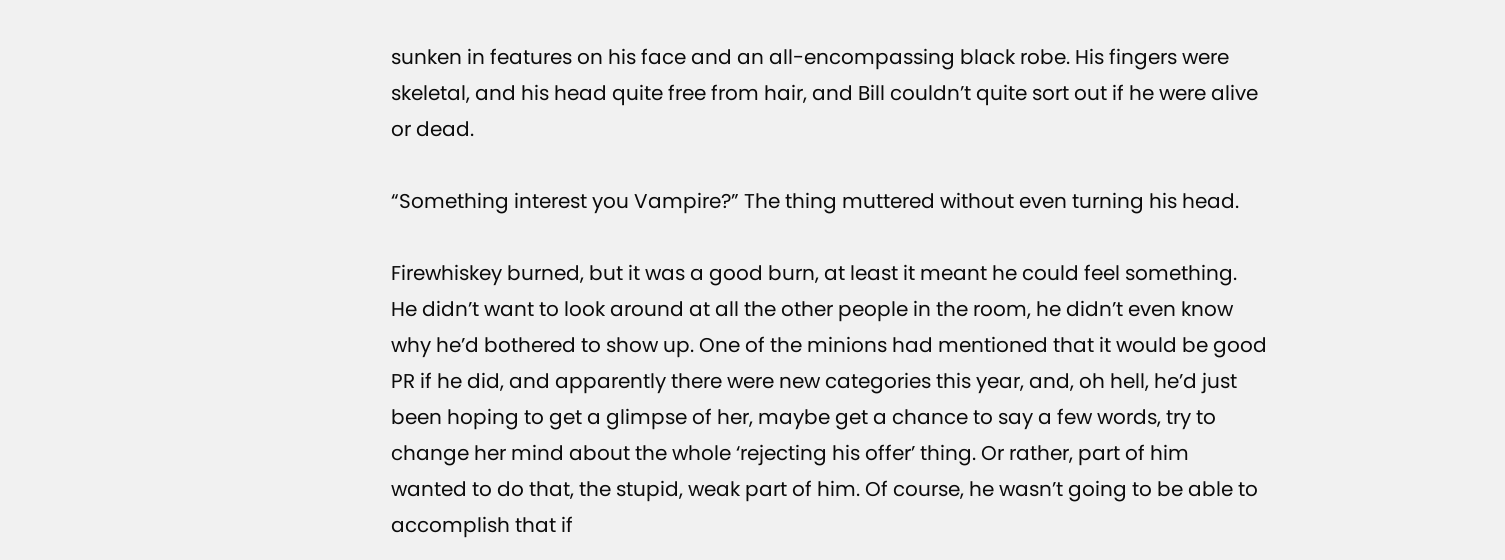sunken in features on his face and an all-encompassing black robe. His fingers were skeletal, and his head quite free from hair, and Bill couldn’t quite sort out if he were alive or dead.

“Something interest you Vampire?” The thing muttered without even turning his head.

Firewhiskey burned, but it was a good burn, at least it meant he could feel something. He didn’t want to look around at all the other people in the room, he didn’t even know why he’d bothered to show up. One of the minions had mentioned that it would be good PR if he did, and apparently there were new categories this year, and, oh hell, he’d just been hoping to get a glimpse of her, maybe get a chance to say a few words, try to change her mind about the whole ‘rejecting his offer’ thing. Or rather, part of him wanted to do that, the stupid, weak part of him. Of course, he wasn’t going to be able to accomplish that if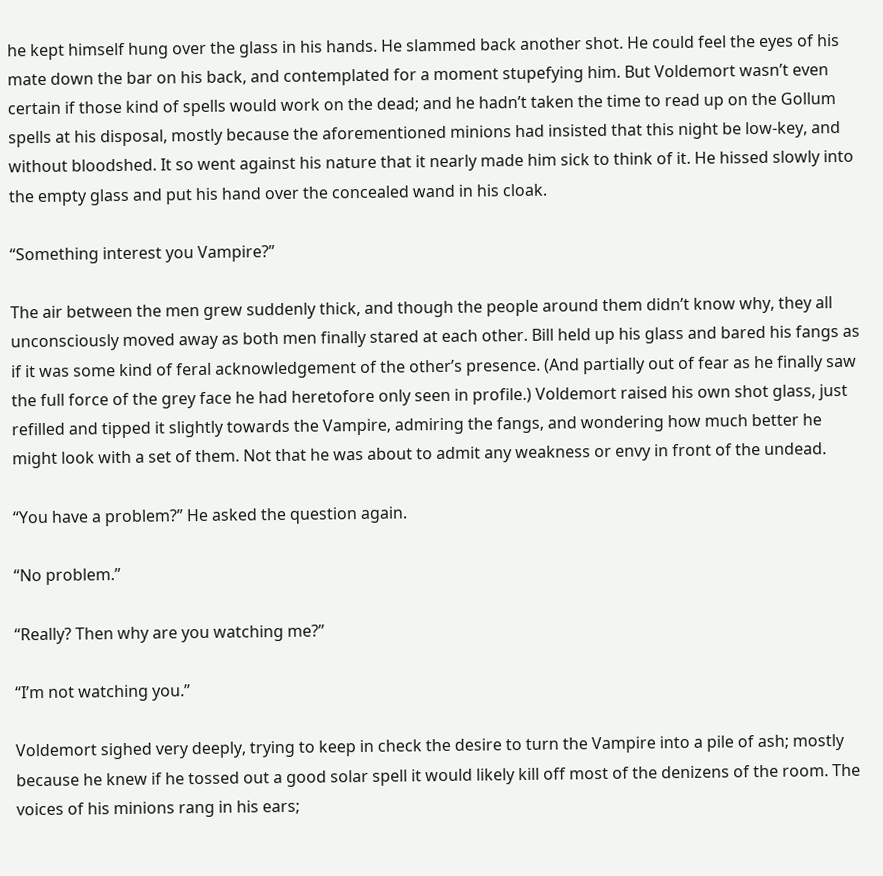he kept himself hung over the glass in his hands. He slammed back another shot. He could feel the eyes of his mate down the bar on his back, and contemplated for a moment stupefying him. But Voldemort wasn’t even certain if those kind of spells would work on the dead; and he hadn’t taken the time to read up on the Gollum spells at his disposal, mostly because the aforementioned minions had insisted that this night be low-key, and without bloodshed. It so went against his nature that it nearly made him sick to think of it. He hissed slowly into the empty glass and put his hand over the concealed wand in his cloak.

“Something interest you Vampire?”

The air between the men grew suddenly thick, and though the people around them didn’t know why, they all unconsciously moved away as both men finally stared at each other. Bill held up his glass and bared his fangs as if it was some kind of feral acknowledgement of the other’s presence. (And partially out of fear as he finally saw the full force of the grey face he had heretofore only seen in profile.) Voldemort raised his own shot glass, just refilled and tipped it slightly towards the Vampire, admiring the fangs, and wondering how much better he might look with a set of them. Not that he was about to admit any weakness or envy in front of the undead.

“You have a problem?” He asked the question again.

“No problem.”

“Really? Then why are you watching me?”

“I’m not watching you.”

Voldemort sighed very deeply, trying to keep in check the desire to turn the Vampire into a pile of ash; mostly because he knew if he tossed out a good solar spell it would likely kill off most of the denizens of the room. The voices of his minions rang in his ears;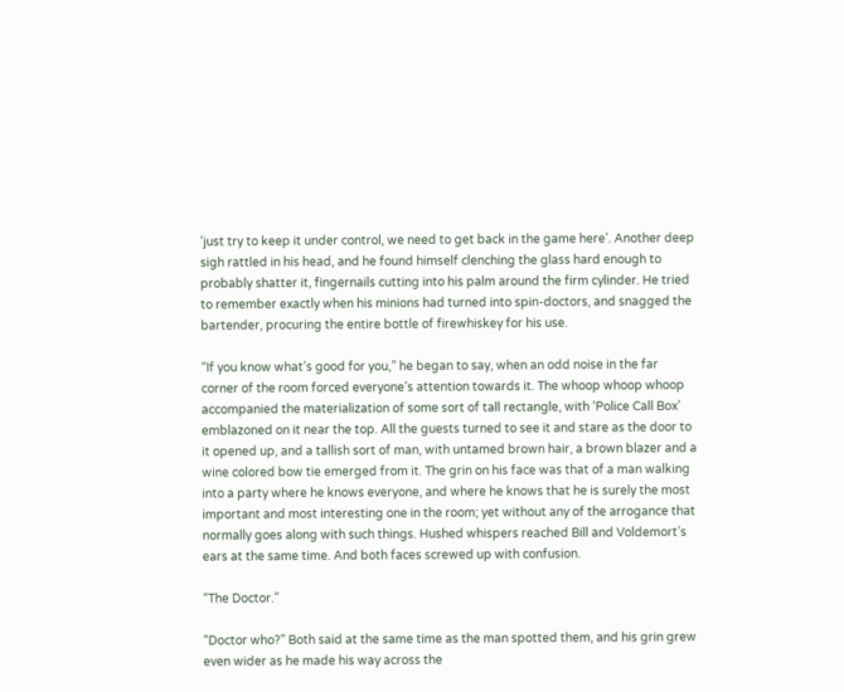‘just try to keep it under control, we need to get back in the game here’. Another deep sigh rattled in his head, and he found himself clenching the glass hard enough to probably shatter it, fingernails cutting into his palm around the firm cylinder. He tried to remember exactly when his minions had turned into spin-doctors, and snagged the bartender, procuring the entire bottle of firewhiskey for his use.

“If you know what’s good for you,” he began to say, when an odd noise in the far corner of the room forced everyone’s attention towards it. The whoop whoop whoop accompanied the materialization of some sort of tall rectangle, with ‘Police Call Box’ emblazoned on it near the top. All the guests turned to see it and stare as the door to it opened up, and a tallish sort of man, with untamed brown hair, a brown blazer and a wine colored bow tie emerged from it. The grin on his face was that of a man walking into a party where he knows everyone, and where he knows that he is surely the most important and most interesting one in the room; yet without any of the arrogance that normally goes along with such things. Hushed whispers reached Bill and Voldemort’s ears at the same time. And both faces screwed up with confusion.

“The Doctor.”

“Doctor who?” Both said at the same time as the man spotted them, and his grin grew even wider as he made his way across the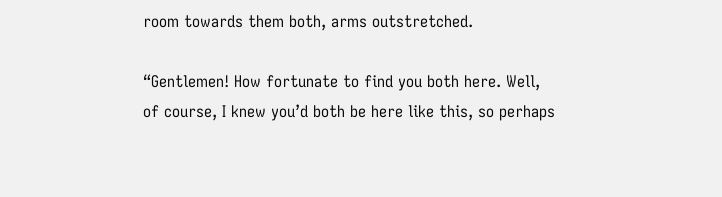room towards them both, arms outstretched.

“Gentlemen! How fortunate to find you both here. Well, of course, I knew you’d both be here like this, so perhaps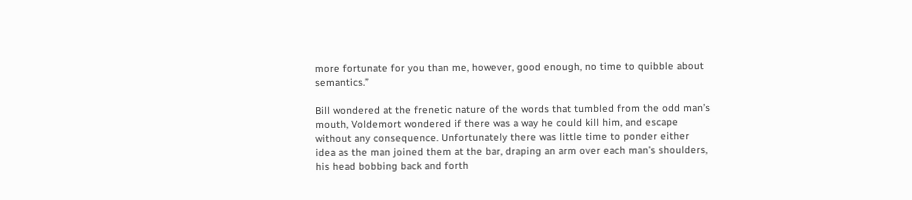more fortunate for you than me, however, good enough, no time to quibble about semantics.”

Bill wondered at the frenetic nature of the words that tumbled from the odd man’s mouth, Voldemort wondered if there was a way he could kill him, and escape without any consequence. Unfortunately there was little time to ponder either idea as the man joined them at the bar, draping an arm over each man’s shoulders, his head bobbing back and forth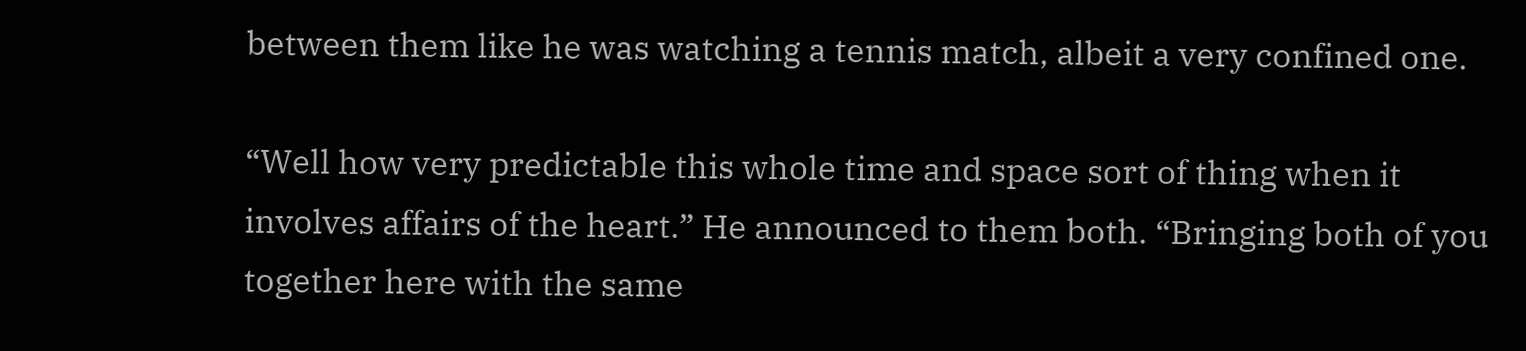between them like he was watching a tennis match, albeit a very confined one.

“Well how very predictable this whole time and space sort of thing when it involves affairs of the heart.” He announced to them both. “Bringing both of you together here with the same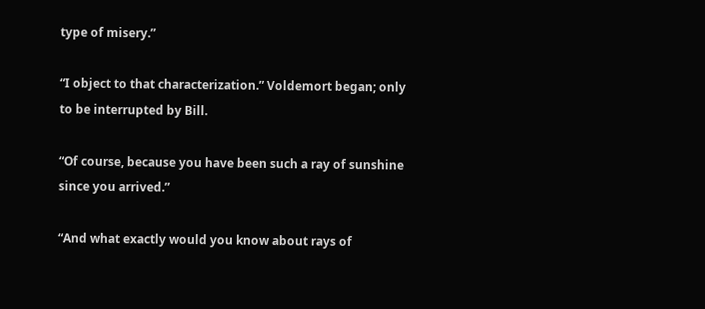type of misery.”

“I object to that characterization.” Voldemort began; only to be interrupted by Bill.

“Of course, because you have been such a ray of sunshine since you arrived.”

“And what exactly would you know about rays of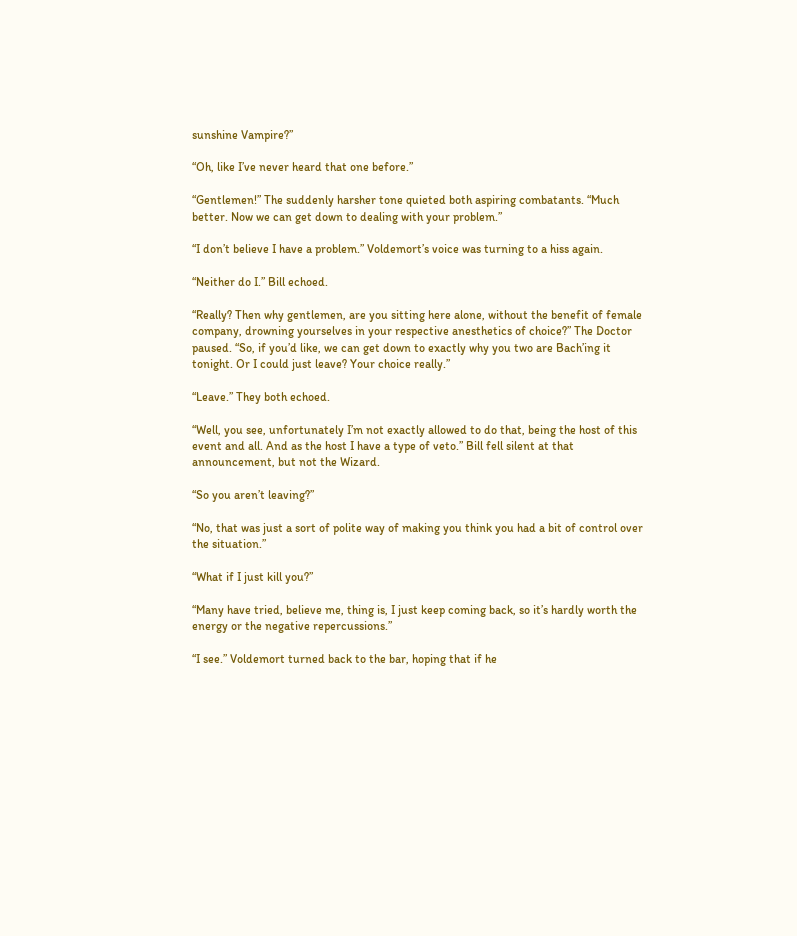sunshine Vampire?”

“Oh, like I’ve never heard that one before.”

“Gentlemen!” The suddenly harsher tone quieted both aspiring combatants. “Much better. Now we can get down to dealing with your problem.”

“I don’t believe I have a problem.” Voldemort’s voice was turning to a hiss again.

“Neither do I.” Bill echoed.

“Really? Then why gentlemen, are you sitting here alone, without the benefit of female company, drowning yourselves in your respective anesthetics of choice?” The Doctor paused. “So, if you’d like, we can get down to exactly why you two are Bach’ing it tonight. Or I could just leave? Your choice really.”

“Leave.” They both echoed.

“Well, you see, unfortunately I’m not exactly allowed to do that, being the host of this event and all. And as the host I have a type of veto.” Bill fell silent at that announcement, but not the Wizard.

“So you aren’t leaving?”

“No, that was just a sort of polite way of making you think you had a bit of control over the situation.”

“What if I just kill you?”

“Many have tried, believe me, thing is, I just keep coming back, so it’s hardly worth the energy or the negative repercussions.”

“I see.” Voldemort turned back to the bar, hoping that if he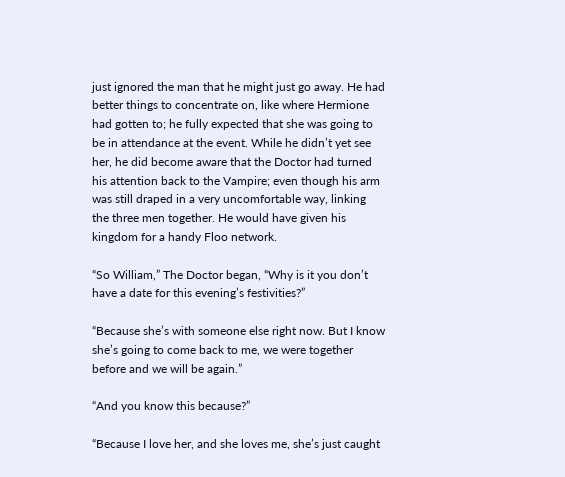just ignored the man that he might just go away. He had better things to concentrate on, like where Hermione had gotten to; he fully expected that she was going to be in attendance at the event. While he didn’t yet see her, he did become aware that the Doctor had turned his attention back to the Vampire; even though his arm was still draped in a very uncomfortable way, linking the three men together. He would have given his kingdom for a handy Floo network.

“So William,” The Doctor began, “Why is it you don’t have a date for this evening’s festivities?”

“Because she’s with someone else right now. But I know she’s going to come back to me, we were together before and we will be again.”

“And you know this because?”

“Because I love her, and she loves me, she’s just caught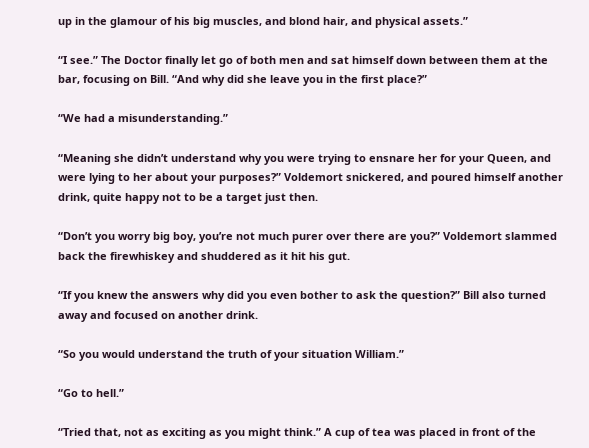up in the glamour of his big muscles, and blond hair, and physical assets.”

“I see.” The Doctor finally let go of both men and sat himself down between them at the bar, focusing on Bill. “And why did she leave you in the first place?”

“We had a misunderstanding.”

“Meaning she didn’t understand why you were trying to ensnare her for your Queen, and were lying to her about your purposes?” Voldemort snickered, and poured himself another drink, quite happy not to be a target just then.

“Don’t you worry big boy, you’re not much purer over there are you?” Voldemort slammed back the firewhiskey and shuddered as it hit his gut.

“If you knew the answers why did you even bother to ask the question?” Bill also turned away and focused on another drink.

“So you would understand the truth of your situation William.”

“Go to hell.”

“Tried that, not as exciting as you might think.” A cup of tea was placed in front of the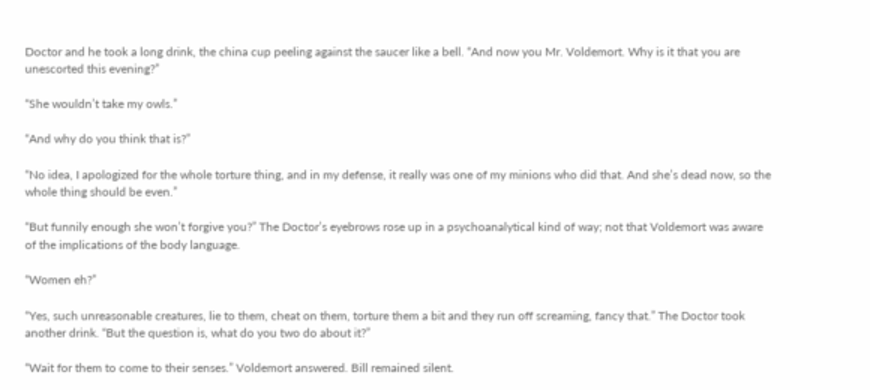Doctor and he took a long drink, the china cup peeling against the saucer like a bell. “And now you Mr. Voldemort. Why is it that you are unescorted this evening?”

“She wouldn’t take my owls.”

“And why do you think that is?”

“No idea, I apologized for the whole torture thing, and in my defense, it really was one of my minions who did that. And she’s dead now, so the whole thing should be even.”

“But funnily enough she won’t forgive you?” The Doctor’s eyebrows rose up in a psychoanalytical kind of way; not that Voldemort was aware of the implications of the body language.

“Women eh?”

“Yes, such unreasonable creatures, lie to them, cheat on them, torture them a bit and they run off screaming, fancy that.” The Doctor took another drink. “But the question is, what do you two do about it?”

“Wait for them to come to their senses.” Voldemort answered. Bill remained silent.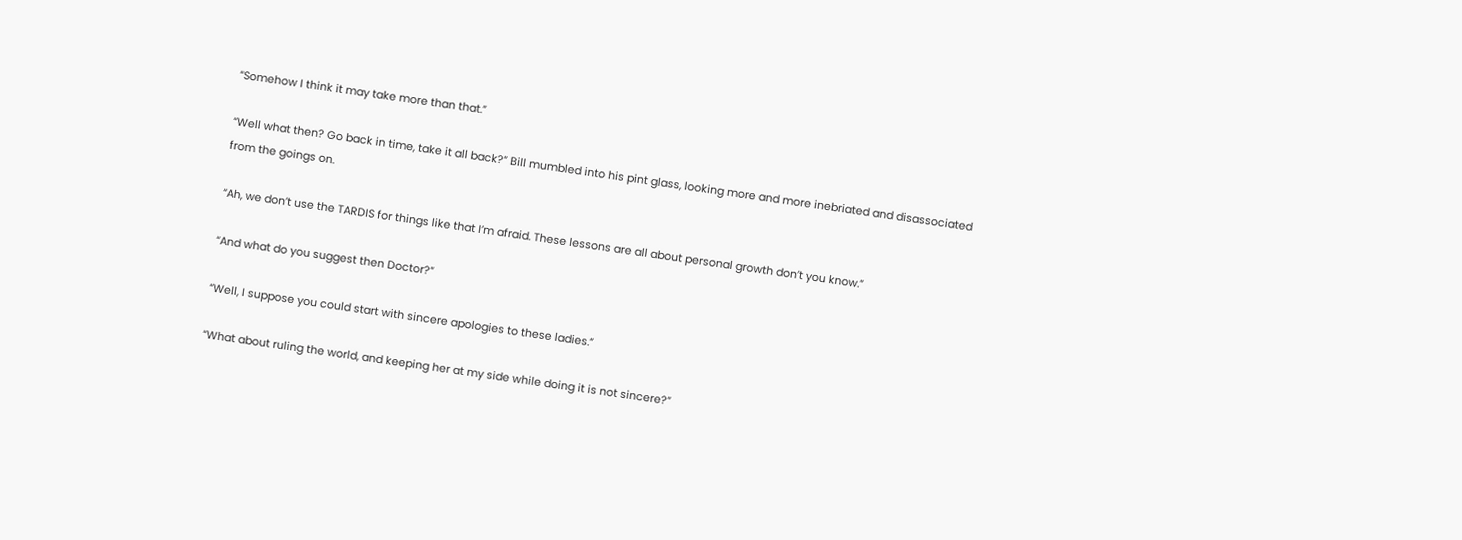“Somehow I think it may take more than that.”

“Well what then? Go back in time, take it all back?” Bill mumbled into his pint glass, looking more and more inebriated and disassociated from the goings on.

“Ah, we don’t use the TARDIS for things like that I’m afraid. These lessons are all about personal growth don’t you know.”

“And what do you suggest then Doctor?”

“Well, I suppose you could start with sincere apologies to these ladies.”

“What about ruling the world, and keeping her at my side while doing it is not sincere?”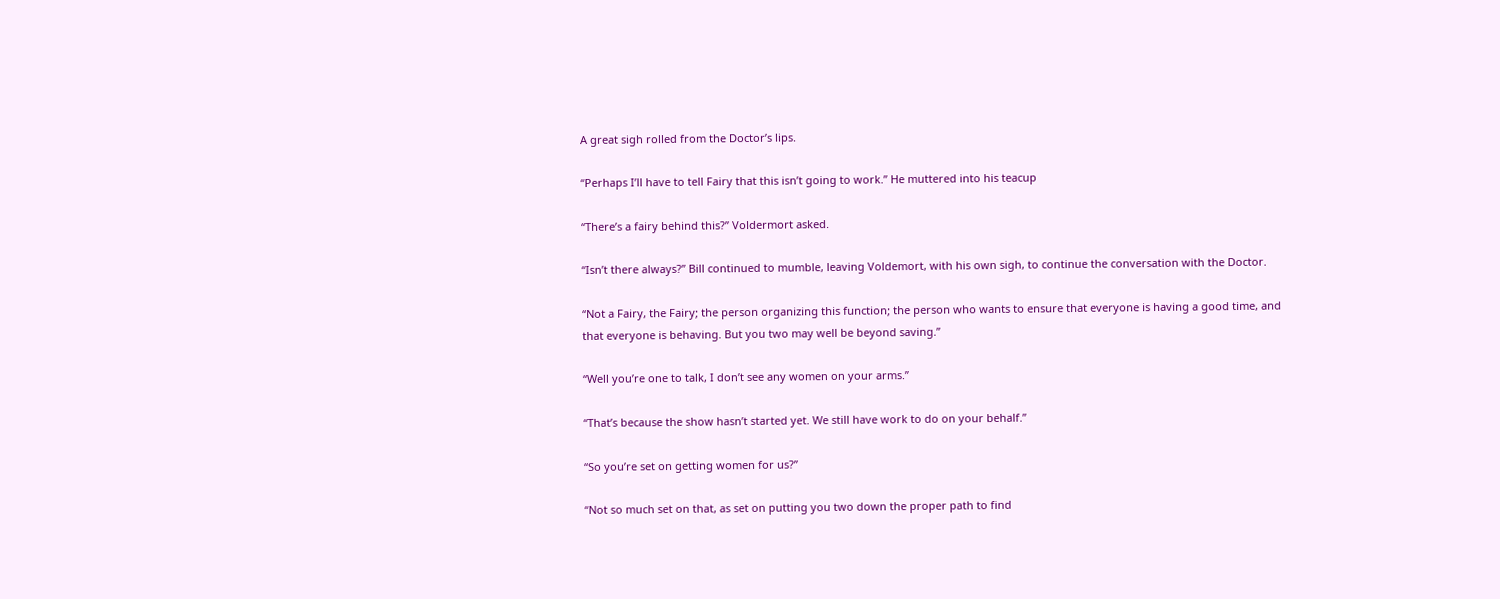A great sigh rolled from the Doctor’s lips.

“Perhaps I’ll have to tell Fairy that this isn’t going to work.” He muttered into his teacup

“There’s a fairy behind this?” Voldermort asked.

“Isn’t there always?” Bill continued to mumble, leaving Voldemort, with his own sigh, to continue the conversation with the Doctor.

“Not a Fairy, the Fairy; the person organizing this function; the person who wants to ensure that everyone is having a good time, and that everyone is behaving. But you two may well be beyond saving.”

“Well you’re one to talk, I don’t see any women on your arms.”

“That’s because the show hasn’t started yet. We still have work to do on your behalf.”

“So you’re set on getting women for us?”

“Not so much set on that, as set on putting you two down the proper path to find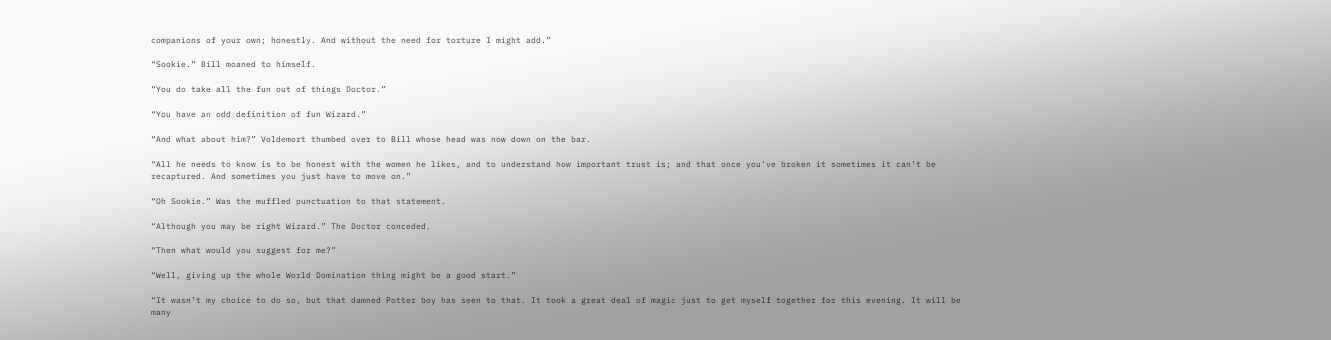companions of your own; honestly. And without the need for torture I might add.”

“Sookie.” Bill moaned to himself.

“You do take all the fun out of things Doctor.”

“You have an odd definition of fun Wizard.”

“And what about him?” Voldemort thumbed over to Bill whose head was now down on the bar.

“All he needs to know is to be honest with the women he likes, and to understand how important trust is; and that once you’ve broken it sometimes it can’t be recaptured. And sometimes you just have to move on.”

“Oh Sookie.” Was the muffled punctuation to that statement.

“Although you may be right Wizard.” The Doctor conceded.

“Then what would you suggest for me?”

“Well, giving up the whole World Domination thing might be a good start.”

“It wasn’t my choice to do so, but that damned Potter boy has seen to that. It took a great deal of magic just to get myself together for this evening. It will be many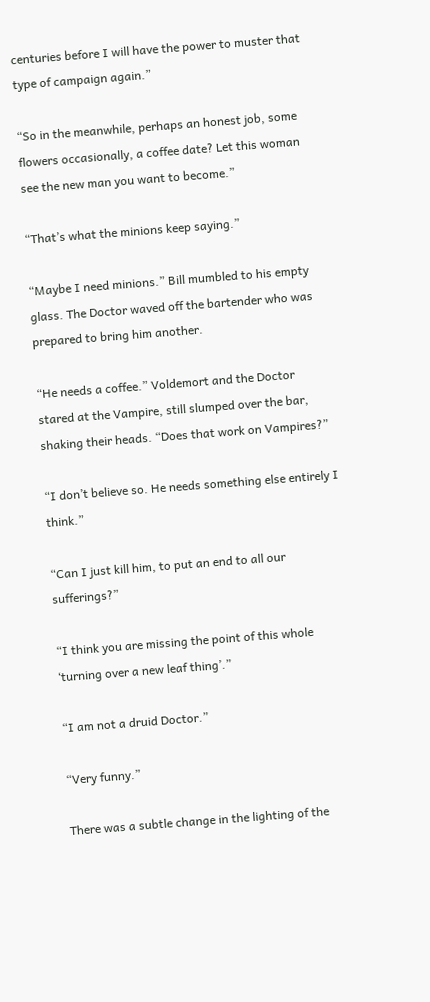centuries before I will have the power to muster that type of campaign again.”

“So in the meanwhile, perhaps an honest job, some flowers occasionally, a coffee date? Let this woman see the new man you want to become.”

“That’s what the minions keep saying.”

“Maybe I need minions.” Bill mumbled to his empty glass. The Doctor waved off the bartender who was prepared to bring him another.

“He needs a coffee.” Voldemort and the Doctor stared at the Vampire, still slumped over the bar, shaking their heads. “Does that work on Vampires?”

“I don’t believe so. He needs something else entirely I think.”

“Can I just kill him, to put an end to all our sufferings?”

“I think you are missing the point of this whole ‘turning over a new leaf thing’.”

“I am not a druid Doctor.”

“Very funny.”

There was a subtle change in the lighting of the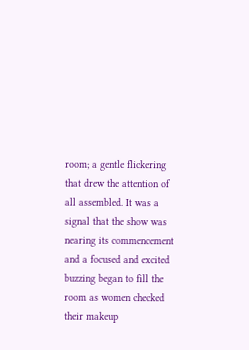room; a gentle flickering that drew the attention of all assembled. It was a signal that the show was nearing its commencement and a focused and excited buzzing began to fill the room as women checked their makeup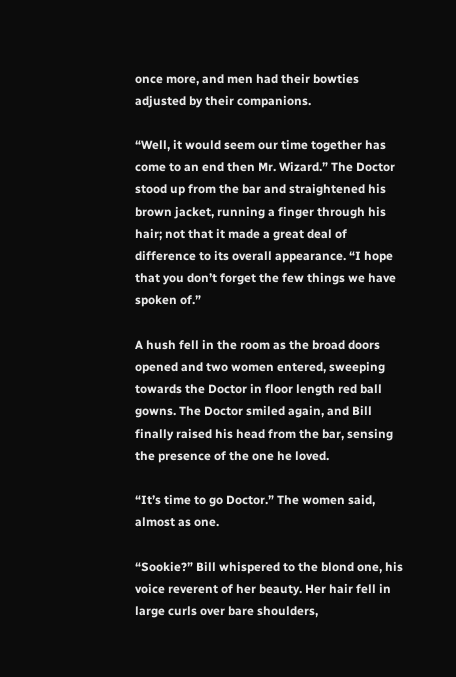once more, and men had their bowties adjusted by their companions.

“Well, it would seem our time together has come to an end then Mr. Wizard.” The Doctor stood up from the bar and straightened his brown jacket, running a finger through his hair; not that it made a great deal of difference to its overall appearance. “I hope that you don’t forget the few things we have spoken of.”

A hush fell in the room as the broad doors opened and two women entered, sweeping towards the Doctor in floor length red ball gowns. The Doctor smiled again, and Bill finally raised his head from the bar, sensing the presence of the one he loved.

“It’s time to go Doctor.” The women said, almost as one.

“Sookie?” Bill whispered to the blond one, his voice reverent of her beauty. Her hair fell in large curls over bare shoulders,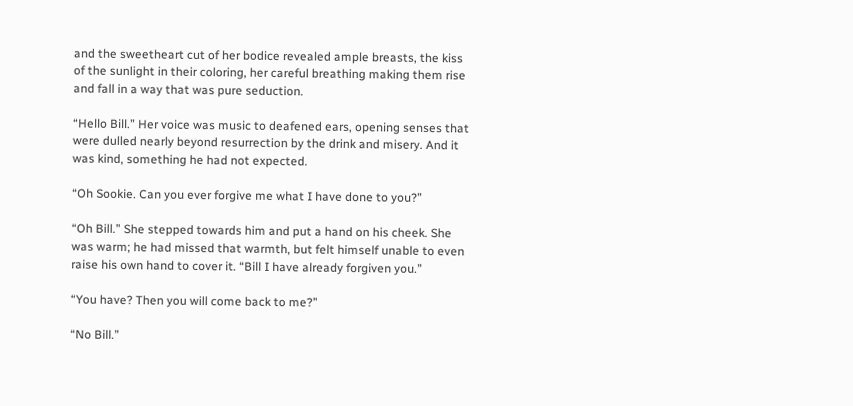and the sweetheart cut of her bodice revealed ample breasts, the kiss of the sunlight in their coloring, her careful breathing making them rise and fall in a way that was pure seduction.

“Hello Bill.” Her voice was music to deafened ears, opening senses that were dulled nearly beyond resurrection by the drink and misery. And it was kind, something he had not expected.

“Oh Sookie. Can you ever forgive me what I have done to you?”

“Oh Bill.” She stepped towards him and put a hand on his cheek. She was warm; he had missed that warmth, but felt himself unable to even raise his own hand to cover it. “Bill I have already forgiven you.”

“You have? Then you will come back to me?”

“No Bill.”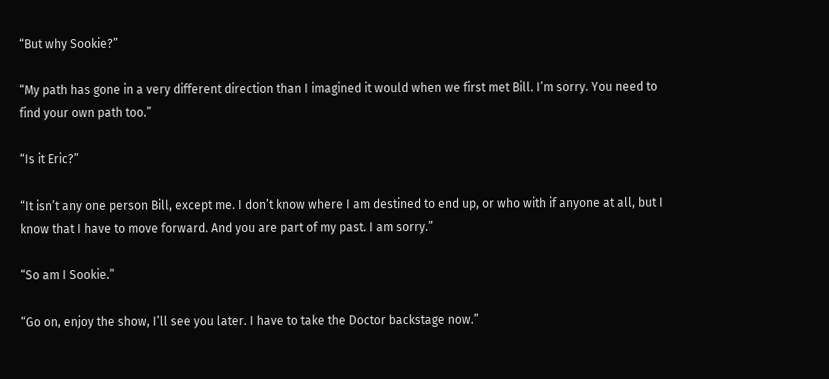“But why Sookie?”

“My path has gone in a very different direction than I imagined it would when we first met Bill. I’m sorry. You need to find your own path too.”

“Is it Eric?”

“It isn’t any one person Bill, except me. I don’t know where I am destined to end up, or who with if anyone at all, but I know that I have to move forward. And you are part of my past. I am sorry.”

“So am I Sookie.”

“Go on, enjoy the show, I’ll see you later. I have to take the Doctor backstage now.”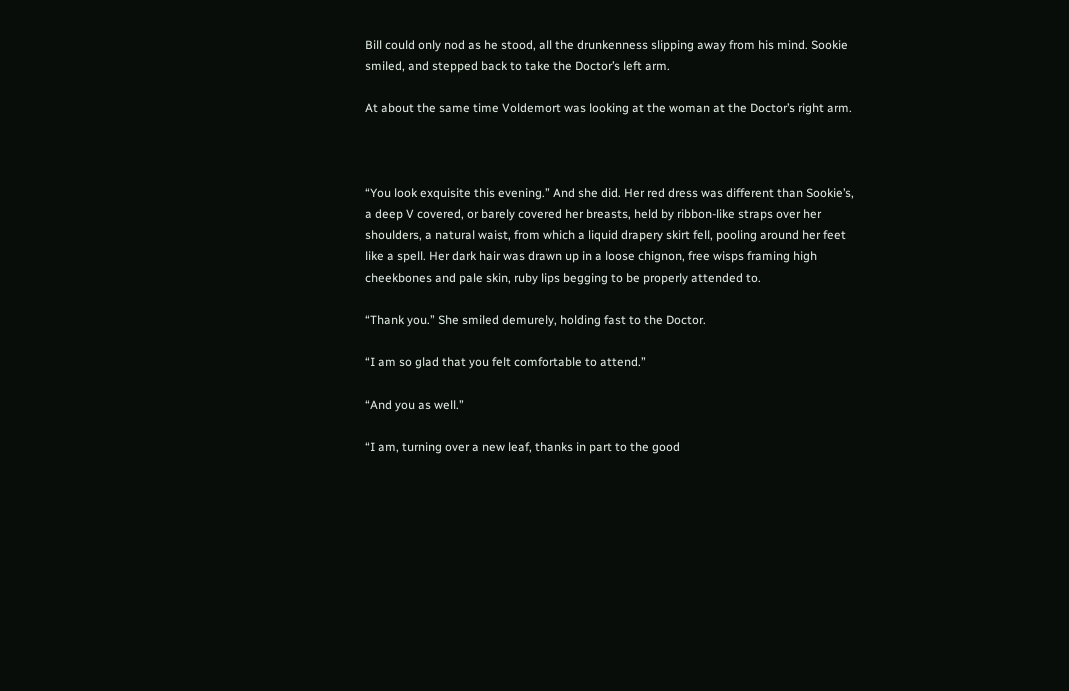Bill could only nod as he stood, all the drunkenness slipping away from his mind. Sookie smiled, and stepped back to take the Doctor’s left arm.

At about the same time Voldemort was looking at the woman at the Doctor’s right arm.



“You look exquisite this evening.” And she did. Her red dress was different than Sookie’s, a deep V covered, or barely covered her breasts, held by ribbon-like straps over her shoulders, a natural waist, from which a liquid drapery skirt fell, pooling around her feet like a spell. Her dark hair was drawn up in a loose chignon, free wisps framing high cheekbones and pale skin, ruby lips begging to be properly attended to.

“Thank you.” She smiled demurely, holding fast to the Doctor.

“I am so glad that you felt comfortable to attend.”

“And you as well.”

“I am, turning over a new leaf, thanks in part to the good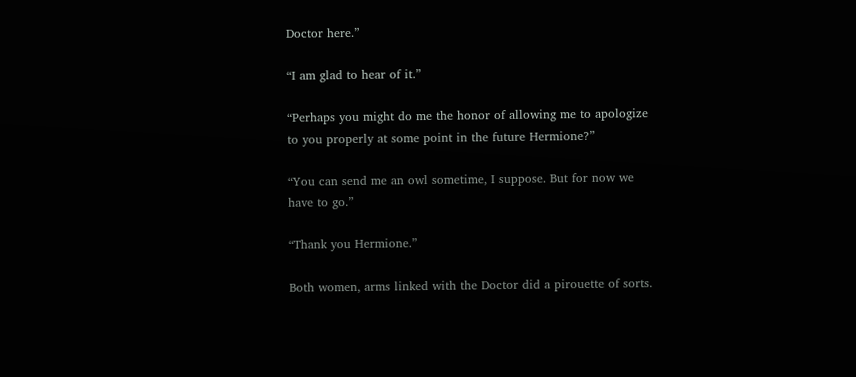Doctor here.”

“I am glad to hear of it.”

“Perhaps you might do me the honor of allowing me to apologize to you properly at some point in the future Hermione?”

“You can send me an owl sometime, I suppose. But for now we have to go.”

“Thank you Hermione.”

Both women, arms linked with the Doctor did a pirouette of sorts.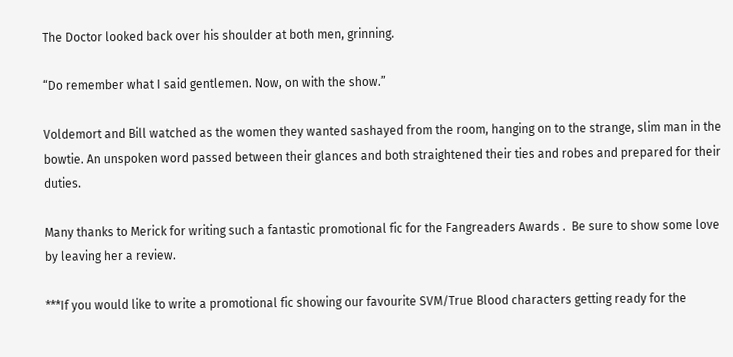The Doctor looked back over his shoulder at both men, grinning.

“Do remember what I said gentlemen. Now, on with the show.”

Voldemort and Bill watched as the women they wanted sashayed from the room, hanging on to the strange, slim man in the bowtie. An unspoken word passed between their glances and both straightened their ties and robes and prepared for their duties.

Many thanks to Merick for writing such a fantastic promotional fic for the Fangreaders Awards .  Be sure to show some love by leaving her a review.

***If you would like to write a promotional fic showing our favourite SVM/True Blood characters getting ready for the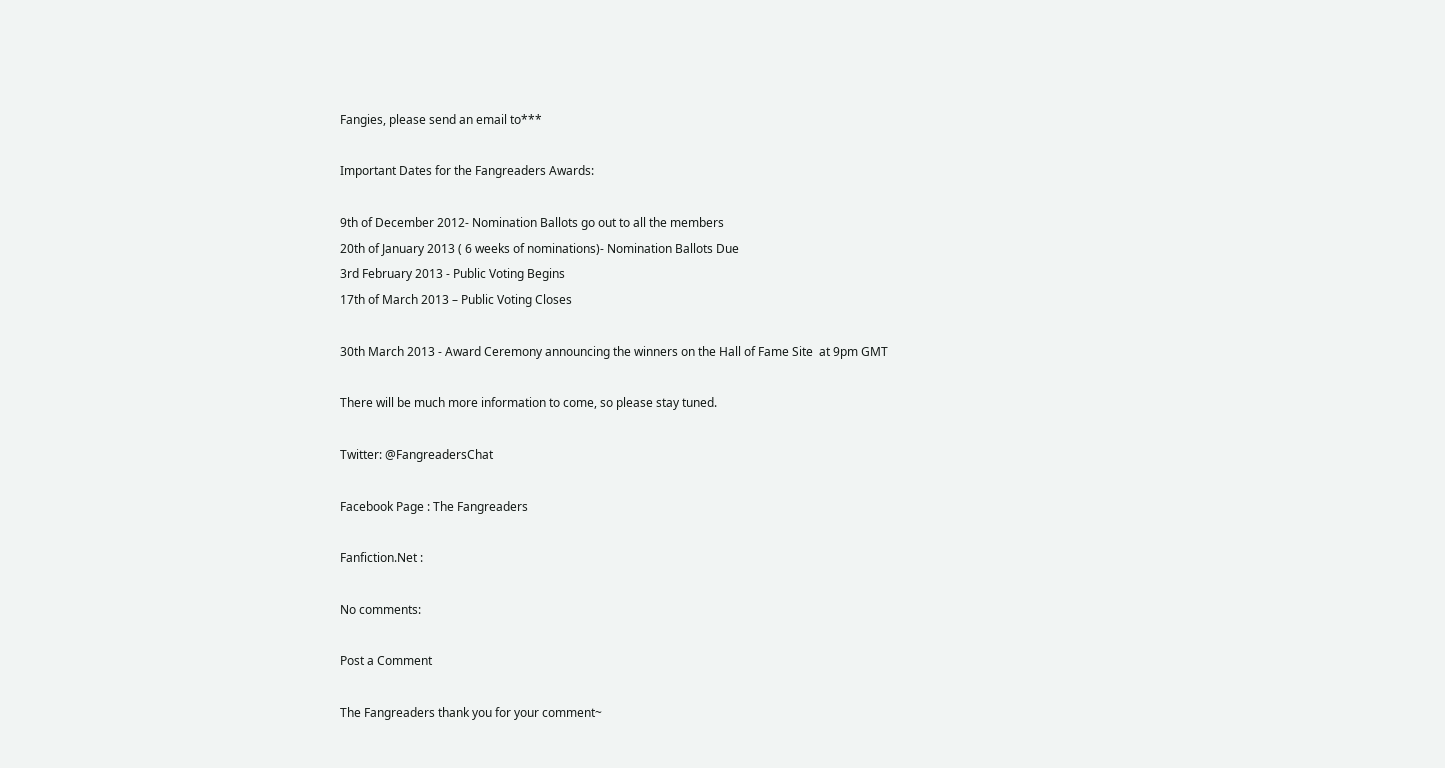Fangies, please send an email to***

Important Dates for the Fangreaders Awards:

9th of December 2012- Nomination Ballots go out to all the members
20th of January 2013 ( 6 weeks of nominations)- Nomination Ballots Due
3rd February 2013 - Public Voting Begins
17th of March 2013 – Public Voting Closes

30th March 2013 - Award Ceremony announcing the winners on the Hall of Fame Site  at 9pm GMT

There will be much more information to come, so please stay tuned.

Twitter: @FangreadersChat

Facebook Page : The Fangreaders

Fanfiction.Net :

No comments:

Post a Comment

The Fangreaders thank you for your comment~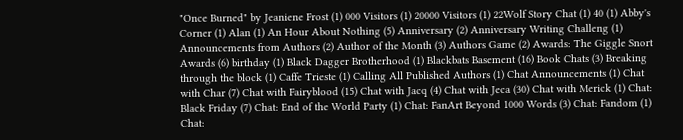"Once Burned" by Jeaniene Frost (1) 000 Visitors (1) 20000 Visitors (1) 22Wolf Story Chat (1) 40 (1) Abby's Corner (1) Alan (1) An Hour About Nothing (5) Anniversary (2) Anniversary Writing Challeng (1) Announcements from Authors (2) Author of the Month (3) Authors Game (2) Awards: The Giggle Snort Awards (6) birthday (1) Black Dagger Brotherhood (1) Blackbats Basement (16) Book Chats (3) Breaking through the block (1) Caffe Trieste (1) Calling All Published Authors (1) Chat Announcements (1) Chat with Char (7) Chat with Fairyblood (15) Chat with Jacq (4) Chat with Jeca (30) Chat with Merick (1) Chat: Black Friday (7) Chat: End of the World Party (1) Chat: FanArt Beyond 1000 Words (3) Chat: Fandom (1) Chat: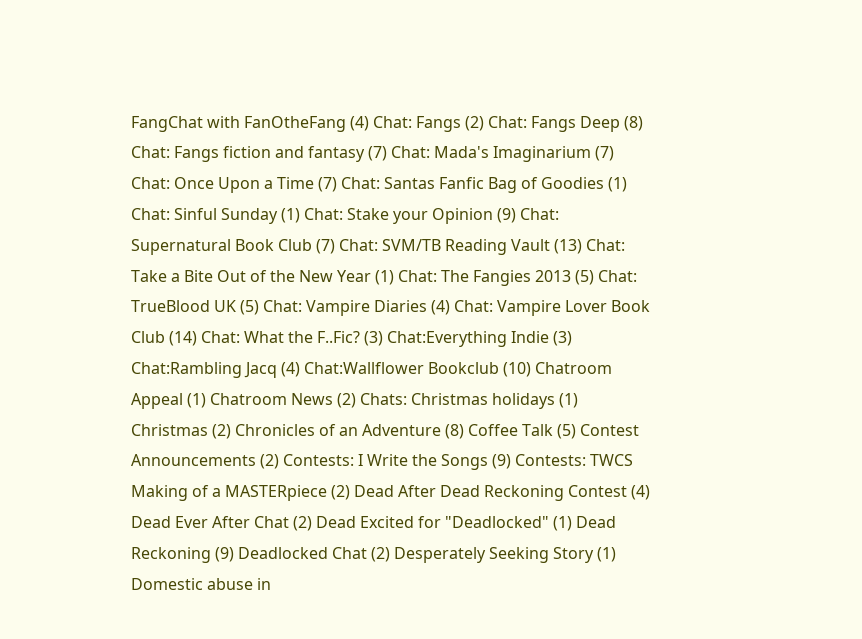FangChat with FanOtheFang (4) Chat: Fangs (2) Chat: Fangs Deep (8) Chat: Fangs fiction and fantasy (7) Chat: Mada's Imaginarium (7) Chat: Once Upon a Time (7) Chat: Santas Fanfic Bag of Goodies (1) Chat: Sinful Sunday (1) Chat: Stake your Opinion (9) Chat: Supernatural Book Club (7) Chat: SVM/TB Reading Vault (13) Chat: Take a Bite Out of the New Year (1) Chat: The Fangies 2013 (5) Chat: TrueBlood UK (5) Chat: Vampire Diaries (4) Chat: Vampire Lover Book Club (14) Chat: What the F..Fic? (3) Chat:Everything Indie (3) Chat:Rambling Jacq (4) Chat:Wallflower Bookclub (10) Chatroom Appeal (1) Chatroom News (2) Chats: Christmas holidays (1) Christmas (2) Chronicles of an Adventure (8) Coffee Talk (5) Contest Announcements (2) Contests: I Write the Songs (9) Contests: TWCS Making of a MASTERpiece (2) Dead After Dead Reckoning Contest (4) Dead Ever After Chat (2) Dead Excited for "Deadlocked" (1) Dead Reckoning (9) Deadlocked Chat (2) Desperately Seeking Story (1) Domestic abuse in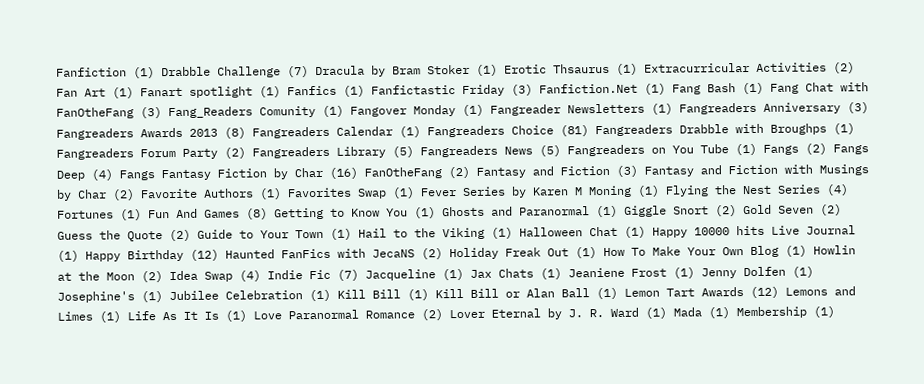Fanfiction (1) Drabble Challenge (7) Dracula by Bram Stoker (1) Erotic Thsaurus (1) Extracurricular Activities (2) Fan Art (1) Fanart spotlight (1) Fanfics (1) Fanfictastic Friday (3) Fanfiction.Net (1) Fang Bash (1) Fang Chat with FanOtheFang (3) Fang_Readers Comunity (1) Fangover Monday (1) Fangreader Newsletters (1) Fangreaders Anniversary (3) Fangreaders Awards 2013 (8) Fangreaders Calendar (1) Fangreaders Choice (81) Fangreaders Drabble with Broughps (1) Fangreaders Forum Party (2) Fangreaders Library (5) Fangreaders News (5) Fangreaders on You Tube (1) Fangs (2) Fangs Deep (4) Fangs Fantasy Fiction by Char (16) FanOtheFang (2) Fantasy and Fiction (3) Fantasy and Fiction with Musings by Char (2) Favorite Authors (1) Favorites Swap (1) Fever Series by Karen M Moning (1) Flying the Nest Series (4) Fortunes (1) Fun And Games (8) Getting to Know You (1) Ghosts and Paranormal (1) Giggle Snort (2) Gold Seven (2) Guess the Quote (2) Guide to Your Town (1) Hail to the Viking (1) Halloween Chat (1) Happy 10000 hits Live Journal (1) Happy Birthday (12) Haunted FanFics with JecaNS (2) Holiday Freak Out (1) How To Make Your Own Blog (1) Howlin at the Moon (2) Idea Swap (4) Indie Fic (7) Jacqueline (1) Jax Chats (1) Jeaniene Frost (1) Jenny Dolfen (1) Josephine's (1) Jubilee Celebration (1) Kill Bill (1) Kill Bill or Alan Ball (1) Lemon Tart Awards (12) Lemons and Limes (1) Life As It Is (1) Love Paranormal Romance (2) Lover Eternal by J. R. Ward (1) Mada (1) Membership (1)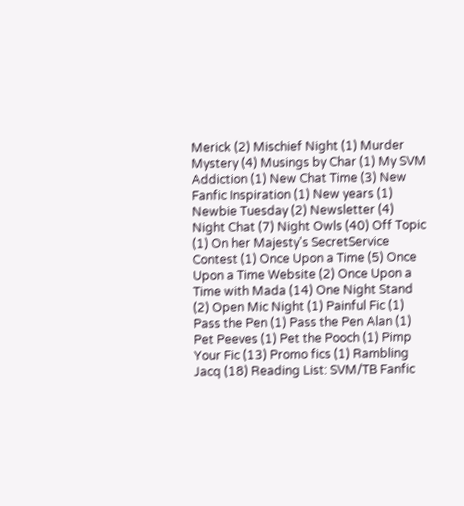Merick (2) Mischief Night (1) Murder Mystery (4) Musings by Char (1) My SVM Addiction (1) New Chat Time (3) New Fanfic Inspiration (1) New years (1) Newbie Tuesday (2) Newsletter (4) Night Chat (7) Night Owls (40) Off Topic (1) On her Majesty's SecretService Contest (1) Once Upon a Time (5) Once Upon a Time Website (2) Once Upon a Time with Mada (14) One Night Stand (2) Open Mic Night (1) Painful Fic (1) Pass the Pen (1) Pass the Pen Alan (1) Pet Peeves (1) Pet the Pooch (1) Pimp Your Fic (13) Promo fics (1) Rambling Jacq (18) Reading List: SVM/TB Fanfic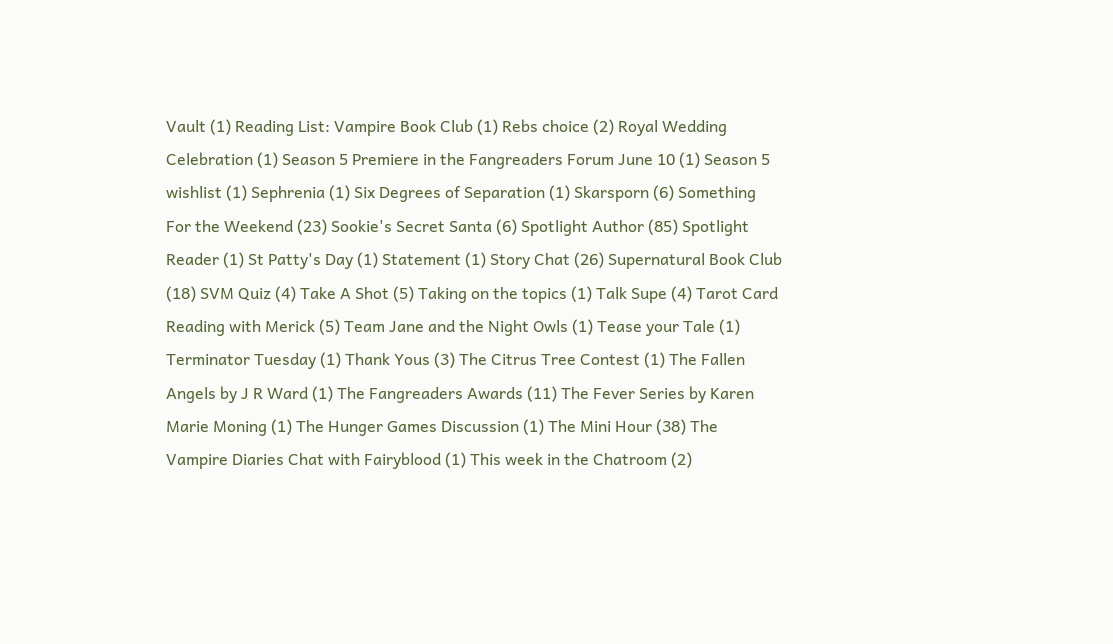Vault (1) Reading List: Vampire Book Club (1) Rebs choice (2) Royal Wedding Celebration (1) Season 5 Premiere in the Fangreaders Forum June 10 (1) Season 5 wishlist (1) Sephrenia (1) Six Degrees of Separation (1) Skarsporn (6) Something For the Weekend (23) Sookie's Secret Santa (6) Spotlight Author (85) Spotlight Reader (1) St Patty's Day (1) Statement (1) Story Chat (26) Supernatural Book Club (18) SVM Quiz (4) Take A Shot (5) Taking on the topics (1) Talk Supe (4) Tarot Card Reading with Merick (5) Team Jane and the Night Owls (1) Tease your Tale (1) Terminator Tuesday (1) Thank Yous (3) The Citrus Tree Contest (1) The Fallen Angels by J R Ward (1) The Fangreaders Awards (11) The Fever Series by Karen Marie Moning (1) The Hunger Games Discussion (1) The Mini Hour (38) The Vampire Diaries Chat with Fairyblood (1) This week in the Chatroom (2)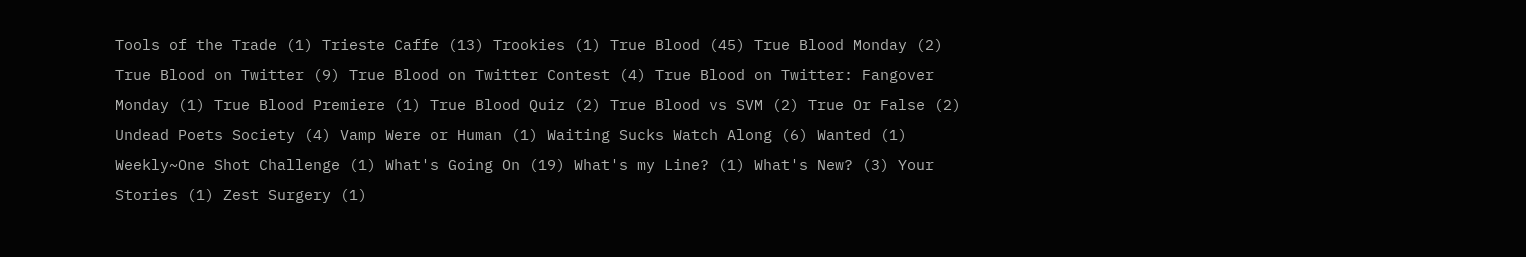Tools of the Trade (1) Trieste Caffe (13) Trookies (1) True Blood (45) True Blood Monday (2) True Blood on Twitter (9) True Blood on Twitter Contest (4) True Blood on Twitter: Fangover Monday (1) True Blood Premiere (1) True Blood Quiz (2) True Blood vs SVM (2) True Or False (2) Undead Poets Society (4) Vamp Were or Human (1) Waiting Sucks Watch Along (6) Wanted (1) Weekly~One Shot Challenge (1) What's Going On (19) What's my Line? (1) What's New? (3) Your Stories (1) Zest Surgery (1)